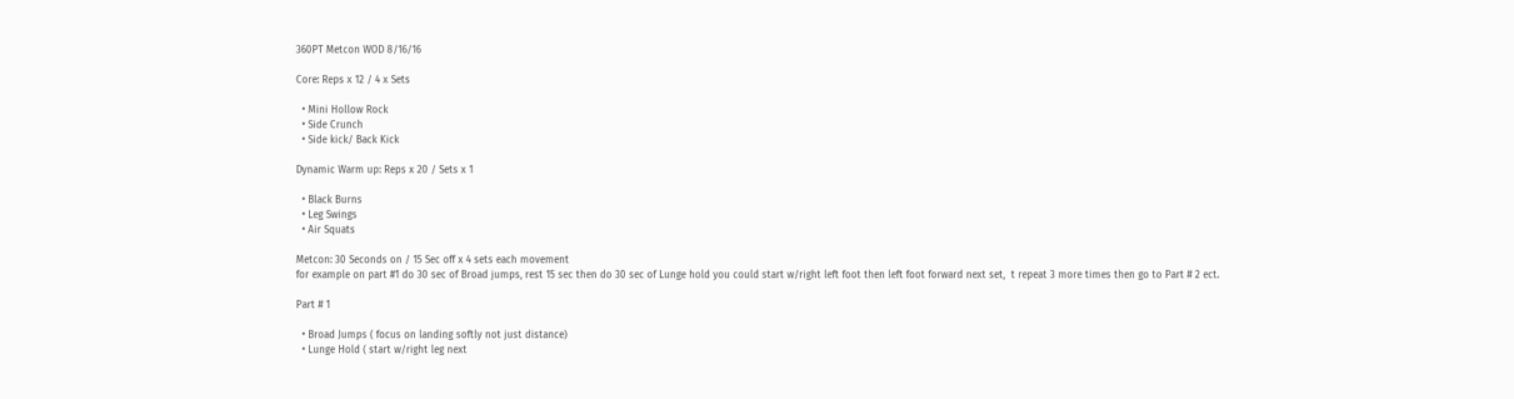360PT Metcon WOD 8/16/16

Core: Reps x 12 / 4 x Sets

  • Mini Hollow Rock
  • Side Crunch
  • Side kick/ Back Kick

Dynamic Warm up: Reps x 20 / Sets x 1

  • Black Burns
  • Leg Swings
  • Air Squats

Metcon: 30 Seconds on / 15 Sec off x 4 sets each movement
for example on part #1 do 30 sec of Broad jumps, rest 15 sec then do 30 sec of Lunge hold you could start w/right left foot then left foot forward next set,  t repeat 3 more times then go to Part # 2 ect.

Part # 1

  • Broad Jumps ( focus on landing softly not just distance)
  • Lunge Hold ( start w/right leg next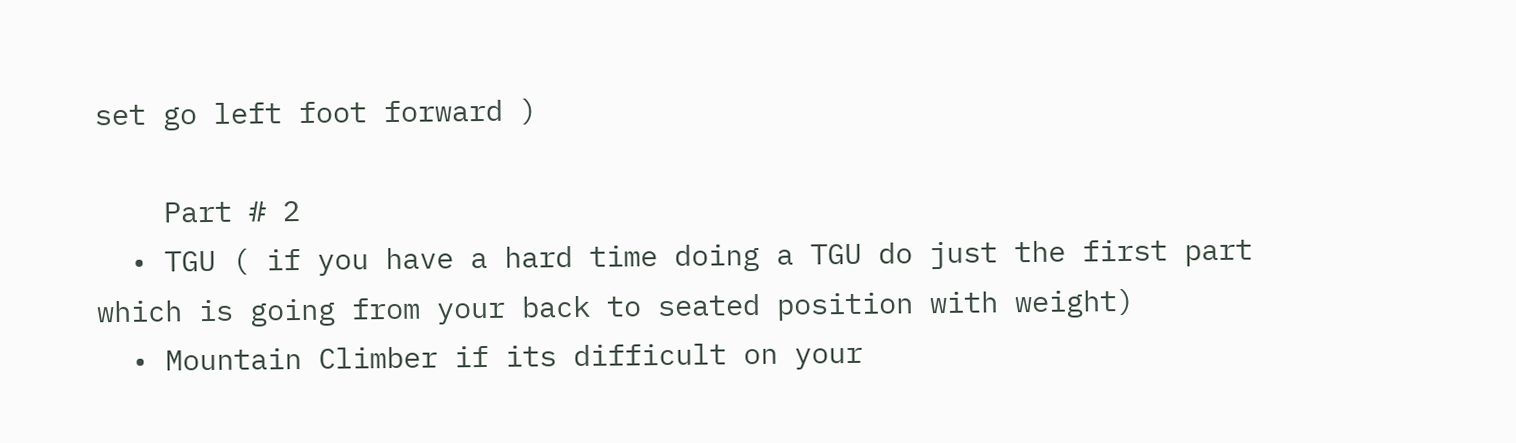set go left foot forward )

    Part # 2
  • TGU ( if you have a hard time doing a TGU do just the first part which is going from your back to seated position with weight)
  • Mountain Climber if its difficult on your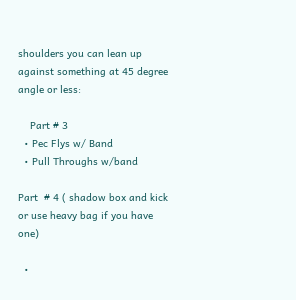shoulders you can lean up against something at 45 degree angle or less:

    Part # 3
  • Pec Flys w/ Band
  • Pull Throughs w/band

Part  # 4 ( shadow box and kick or use heavy bag if you have one)

  •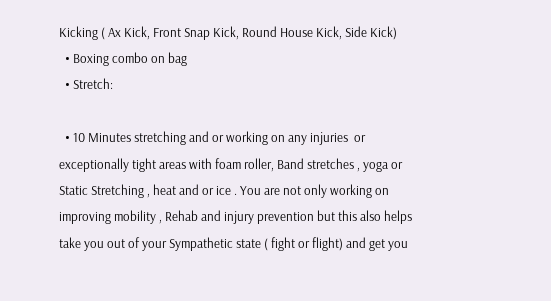Kicking ( Ax Kick, Front Snap Kick, Round House Kick, Side Kick)
  • Boxing combo on bag
  • Stretch:

  • 10 Minutes stretching and or working on any injuries  or exceptionally tight areas with foam roller, Band stretches , yoga or Static Stretching , heat and or ice . You are not only working on improving mobility , Rehab and injury prevention but this also helps take you out of your Sympathetic state ( fight or flight) and get you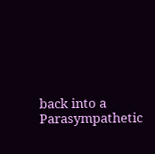back into a Parasympathetic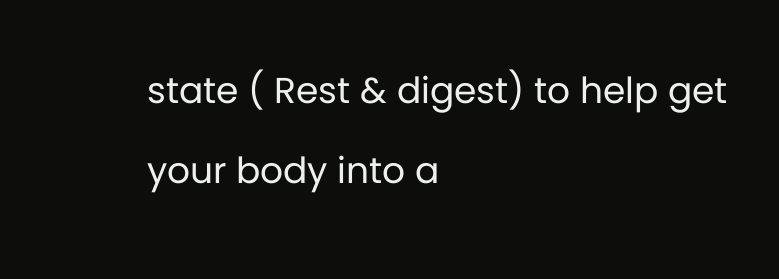state ( Rest & digest) to help get your body into a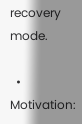recovery mode.

  • Motivation: